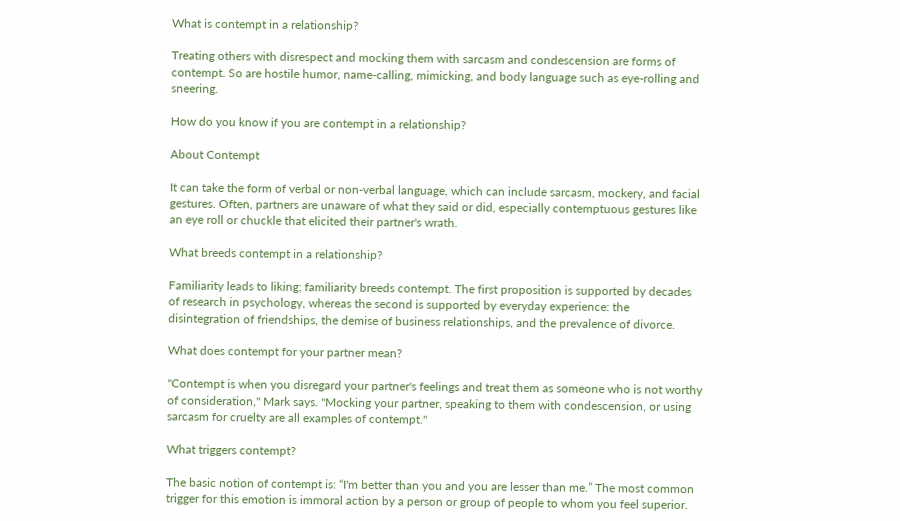What is contempt in a relationship?

Treating others with disrespect and mocking them with sarcasm and condescension are forms of contempt. So are hostile humor, name-calling, mimicking, and body language such as eye-rolling and sneering.

How do you know if you are contempt in a relationship?

About Contempt

It can take the form of verbal or non-verbal language, which can include sarcasm, mockery, and facial gestures. Often, partners are unaware of what they said or did, especially contemptuous gestures like an eye roll or chuckle that elicited their partner's wrath.

What breeds contempt in a relationship?

Familiarity leads to liking; familiarity breeds contempt. The first proposition is supported by decades of research in psychology, whereas the second is supported by everyday experience: the disintegration of friendships, the demise of business relationships, and the prevalence of divorce.

What does contempt for your partner mean?

"Contempt is when you disregard your partner's feelings and treat them as someone who is not worthy of consideration," Mark says. "Mocking your partner, speaking to them with condescension, or using sarcasm for cruelty are all examples of contempt."

What triggers contempt?

The basic notion of contempt is: “I'm better than you and you are lesser than me.” The most common trigger for this emotion is immoral action by a person or group of people to whom you feel superior.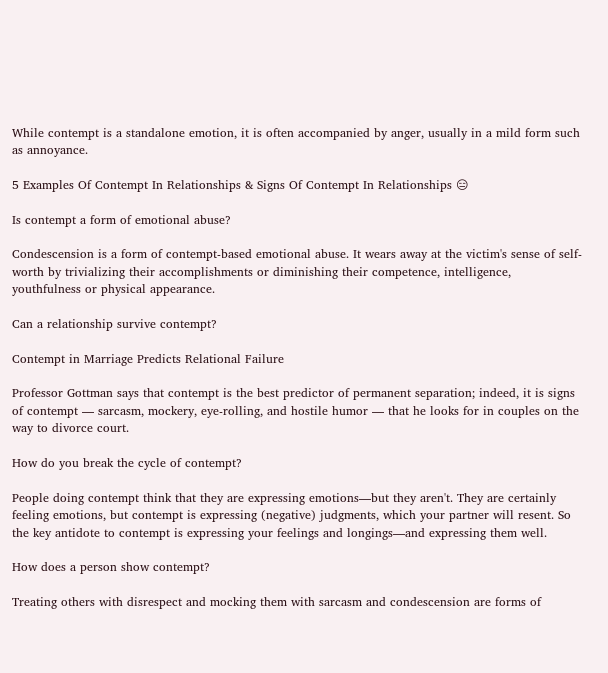While contempt is a standalone emotion, it is often accompanied by anger, usually in a mild form such as annoyance.

5 Examples Of Contempt In Relationships & Signs Of Contempt In Relationships 😑

Is contempt a form of emotional abuse?

Condescension is a form of contempt-based emotional abuse. It wears away at the victim's sense of self-worth by trivializing their accomplishments or diminishing their competence, intelligence, youthfulness or physical appearance.

Can a relationship survive contempt?

Contempt in Marriage Predicts Relational Failure

Professor Gottman says that contempt is the best predictor of permanent separation; indeed, it is signs of contempt — sarcasm, mockery, eye-rolling, and hostile humor — that he looks for in couples on the way to divorce court.

How do you break the cycle of contempt?

People doing contempt think that they are expressing emotions—but they aren't. They are certainly feeling emotions, but contempt is expressing (negative) judgments, which your partner will resent. So the key antidote to contempt is expressing your feelings and longings—and expressing them well.

How does a person show contempt?

Treating others with disrespect and mocking them with sarcasm and condescension are forms of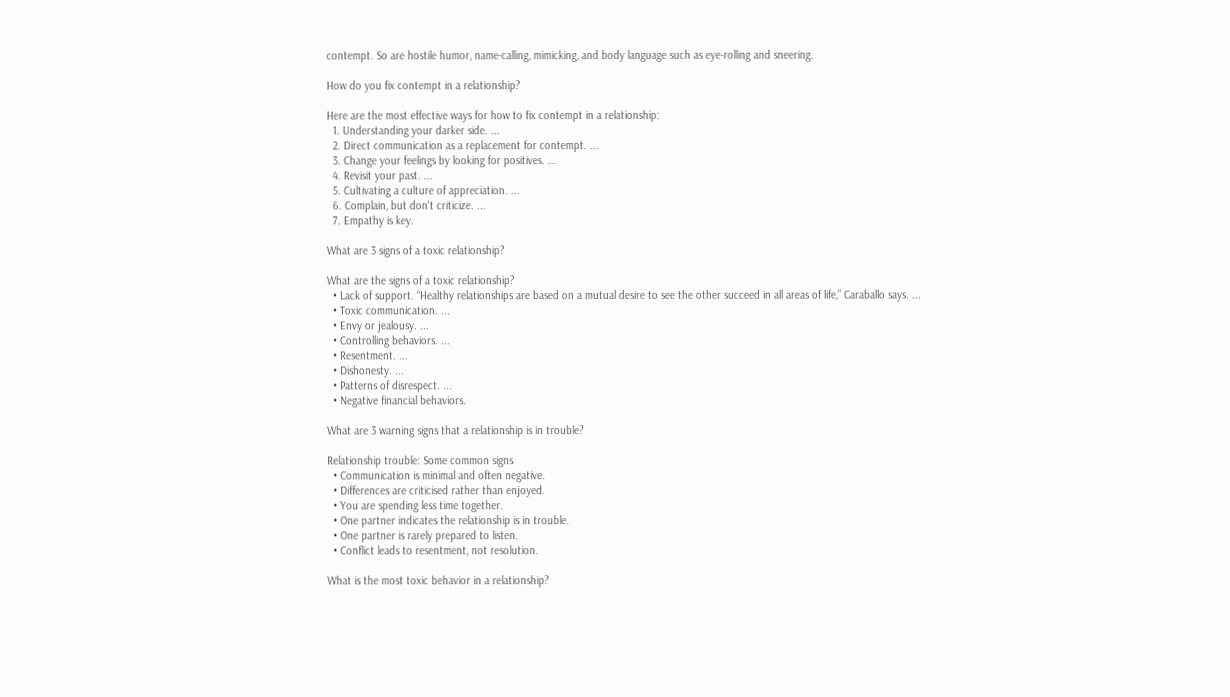contempt. So are hostile humor, name-calling, mimicking, and body language such as eye-rolling and sneering.

How do you fix contempt in a relationship?

Here are the most effective ways for how to fix contempt in a relationship:
  1. Understanding your darker side. ...
  2. Direct communication as a replacement for contempt. ...
  3. Change your feelings by looking for positives. ...
  4. Revisit your past. ...
  5. Cultivating a culture of appreciation. ...
  6. Complain, but don't criticize. ...
  7. Empathy is key.

What are 3 signs of a toxic relationship?

What are the signs of a toxic relationship?
  • Lack of support. “Healthy relationships are based on a mutual desire to see the other succeed in all areas of life,” Caraballo says. ...
  • Toxic communication. ...
  • Envy or jealousy. ...
  • Controlling behaviors. ...
  • Resentment. ...
  • Dishonesty. ...
  • Patterns of disrespect. ...
  • Negative financial behaviors.

What are 3 warning signs that a relationship is in trouble?

Relationship trouble: Some common signs
  • Communication is minimal and often negative.
  • Differences are criticised rather than enjoyed.
  • You are spending less time together.
  • One partner indicates the relationship is in trouble.
  • One partner is rarely prepared to listen.
  • Conflict leads to resentment, not resolution.

What is the most toxic behavior in a relationship?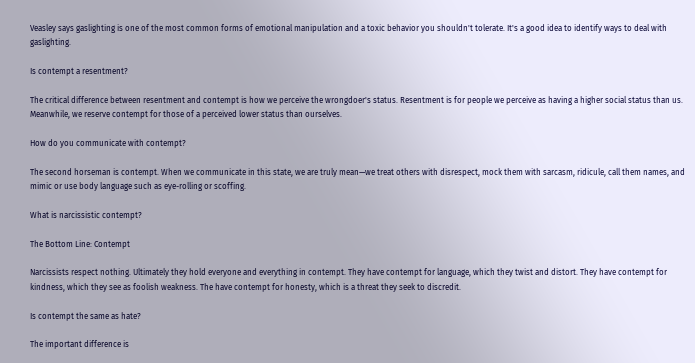Veasley says gaslighting is one of the most common forms of emotional manipulation and a toxic behavior you shouldn't tolerate. It's a good idea to identify ways to deal with gaslighting.

Is contempt a resentment?

The critical difference between resentment and contempt is how we perceive the wrongdoer's status. Resentment is for people we perceive as having a higher social status than us. Meanwhile, we reserve contempt for those of a perceived lower status than ourselves.

How do you communicate with contempt?

The second horseman is contempt. When we communicate in this state, we are truly mean—we treat others with disrespect, mock them with sarcasm, ridicule, call them names, and mimic or use body language such as eye-rolling or scoffing.

What is narcissistic contempt?

The Bottom Line: Contempt

Narcissists respect nothing. Ultimately they hold everyone and everything in contempt. They have contempt for language, which they twist and distort. They have contempt for kindness, which they see as foolish weakness. The have contempt for honesty, which is a threat they seek to discredit.

Is contempt the same as hate?

The important difference is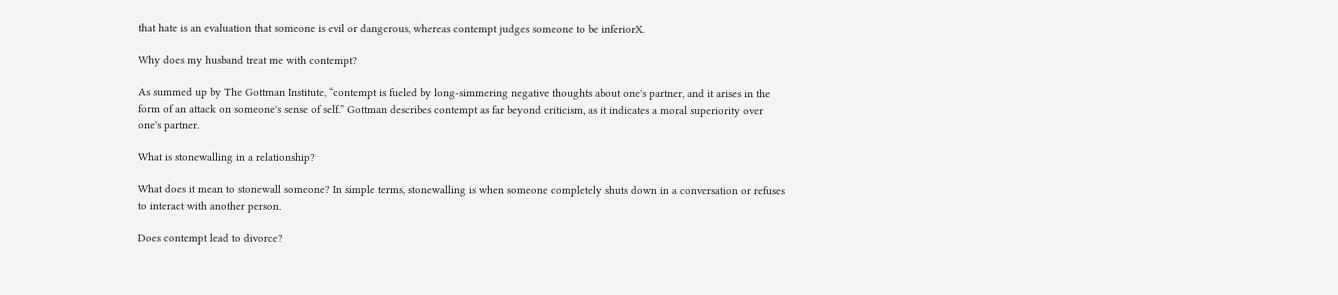that hate is an evaluation that someone is evil or dangerous, whereas contempt judges someone to be inferiorX.

Why does my husband treat me with contempt?

As summed up by The Gottman Institute, “contempt is fueled by long-simmering negative thoughts about one's partner, and it arises in the form of an attack on someone's sense of self.” Gottman describes contempt as far beyond criticism, as it indicates a moral superiority over one's partner.

What is stonewalling in a relationship?

What does it mean to stonewall someone? In simple terms, stonewalling is when someone completely shuts down in a conversation or refuses to interact with another person.

Does contempt lead to divorce?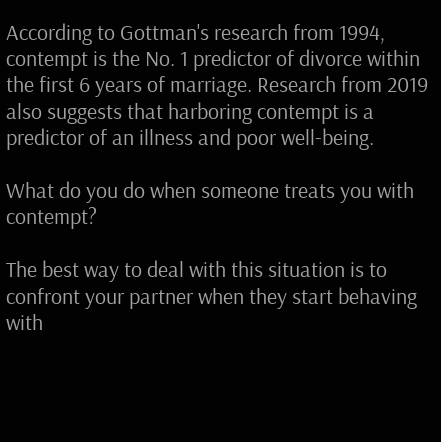According to Gottman's research from 1994, contempt is the No. 1 predictor of divorce within the first 6 years of marriage. Research from 2019 also suggests that harboring contempt is a predictor of an illness and poor well-being.

What do you do when someone treats you with contempt?

The best way to deal with this situation is to confront your partner when they start behaving with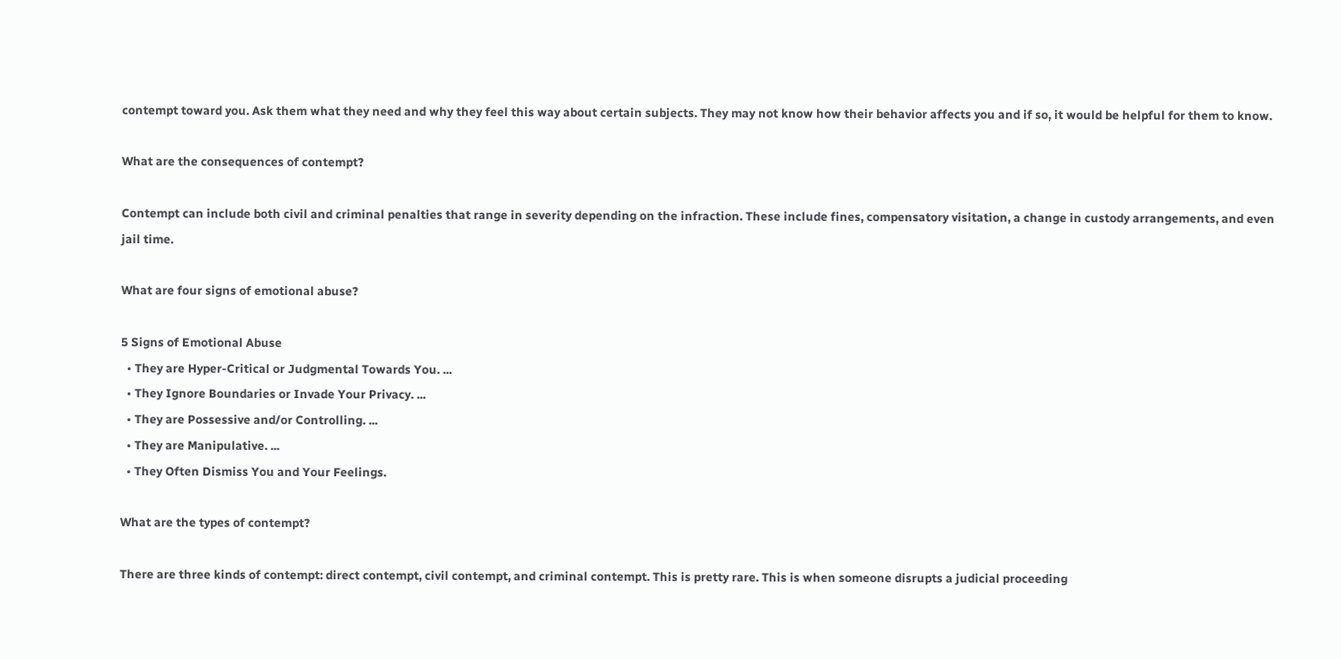contempt toward you. Ask them what they need and why they feel this way about certain subjects. They may not know how their behavior affects you and if so, it would be helpful for them to know.

What are the consequences of contempt?

Contempt can include both civil and criminal penalties that range in severity depending on the infraction. These include fines, compensatory visitation, a change in custody arrangements, and even jail time.

What are four signs of emotional abuse?

5 Signs of Emotional Abuse
  • They are Hyper-Critical or Judgmental Towards You. ...
  • They Ignore Boundaries or Invade Your Privacy. ...
  • They are Possessive and/or Controlling. ...
  • They are Manipulative. ...
  • They Often Dismiss You and Your Feelings.

What are the types of contempt?

There are three kinds of contempt: direct contempt, civil contempt, and criminal contempt. This is pretty rare. This is when someone disrupts a judicial proceeding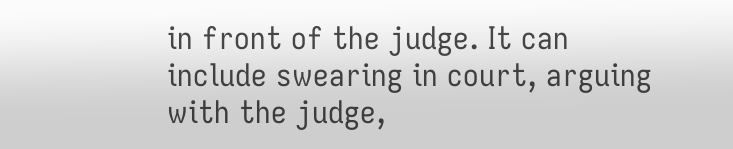in front of the judge. It can include swearing in court, arguing with the judge,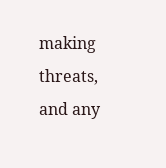making threats, and any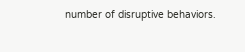number of disruptive behaviors.